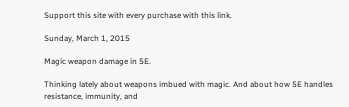Support this site with every purchase with this link.

Sunday, March 1, 2015

Magic weapon damage in 5E.

Thinking lately about weapons imbued with magic. And about how 5E handles resistance, immunity, and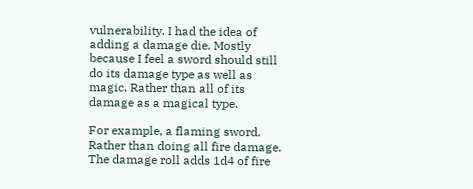vulnerability. I had the idea of adding a damage die. Mostly because I feel a sword should still do its damage type as well as magic. Rather than all of its damage as a magical type.

For example, a flaming sword. Rather than doing all fire damage. The damage roll adds 1d4 of fire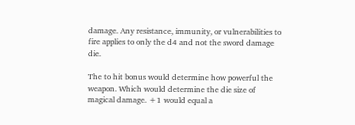damage. Any resistance, immunity, or vulnerabilities to fire applies to only the d4 and not the sword damage die.

The to hit bonus would determine how powerful the weapon. Which would determine the die size of magical damage. +1 would equal a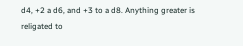d4, +2 a d6, and +3 to a d8. Anything greater is religated to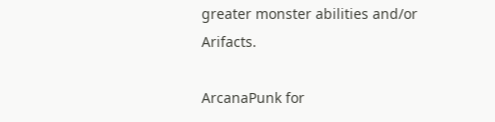greater monster abilities and/or Arifacts.

ArcanaPunk for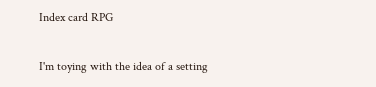Index card RPG

I'm toying with the idea of a setting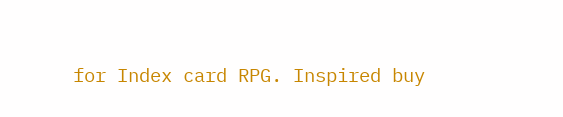for Index card RPG. Inspired buy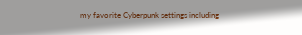my favorite Cyberpunk settings including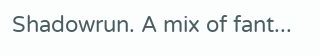Shadowrun. A mix of fant...